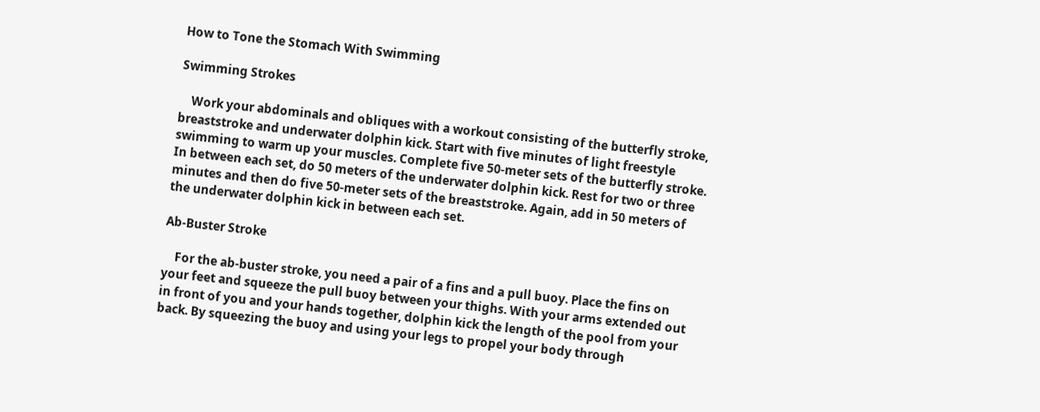How to Tone the Stomach With Swimming

Swimming Strokes

    Work your abdominals and obliques with a workout consisting of the butterfly stroke, breaststroke and underwater dolphin kick. Start with five minutes of light freestyle swimming to warm up your muscles. Complete five 50-meter sets of the butterfly stroke. In between each set, do 50 meters of the underwater dolphin kick. Rest for two or three minutes and then do five 50-meter sets of the breaststroke. Again, add in 50 meters of the underwater dolphin kick in between each set.

Ab-Buster Stroke

    For the ab-buster stroke, you need a pair of a fins and a pull buoy. Place the fins on your feet and squeeze the pull buoy between your thighs. With your arms extended out in front of you and your hands together, dolphin kick the length of the pool from your back. By squeezing the buoy and using your legs to propel your body through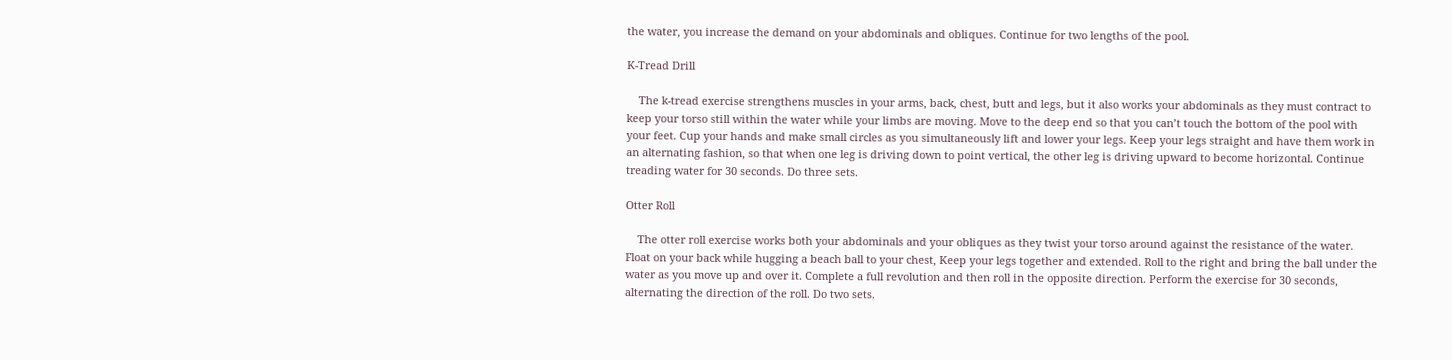the water, you increase the demand on your abdominals and obliques. Continue for two lengths of the pool.

K-Tread Drill

    The k-tread exercise strengthens muscles in your arms, back, chest, butt and legs, but it also works your abdominals as they must contract to keep your torso still within the water while your limbs are moving. Move to the deep end so that you can’t touch the bottom of the pool with your feet. Cup your hands and make small circles as you simultaneously lift and lower your legs. Keep your legs straight and have them work in an alternating fashion, so that when one leg is driving down to point vertical, the other leg is driving upward to become horizontal. Continue treading water for 30 seconds. Do three sets.

Otter Roll

    The otter roll exercise works both your abdominals and your obliques as they twist your torso around against the resistance of the water. Float on your back while hugging a beach ball to your chest, Keep your legs together and extended. Roll to the right and bring the ball under the water as you move up and over it. Complete a full revolution and then roll in the opposite direction. Perform the exercise for 30 seconds, alternating the direction of the roll. Do two sets.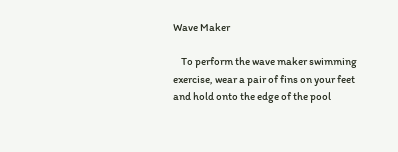Wave Maker

    To perform the wave maker swimming exercise, wear a pair of fins on your feet and hold onto the edge of the pool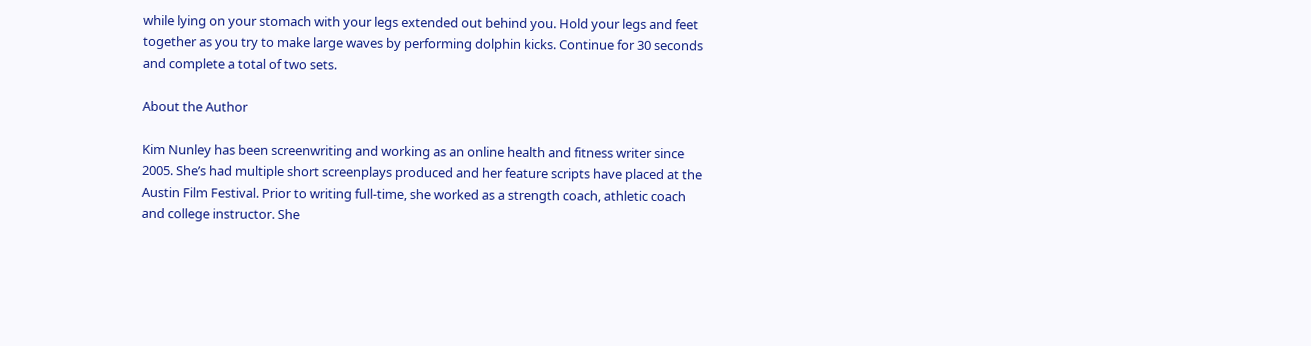while lying on your stomach with your legs extended out behind you. Hold your legs and feet together as you try to make large waves by performing dolphin kicks. Continue for 30 seconds and complete a total of two sets.

About the Author

Kim Nunley has been screenwriting and working as an online health and fitness writer since 2005. She’s had multiple short screenplays produced and her feature scripts have placed at the Austin Film Festival. Prior to writing full-time, she worked as a strength coach, athletic coach and college instructor. She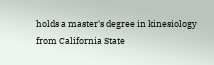holds a master's degree in kinesiology from California State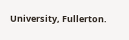University, Fullerton.